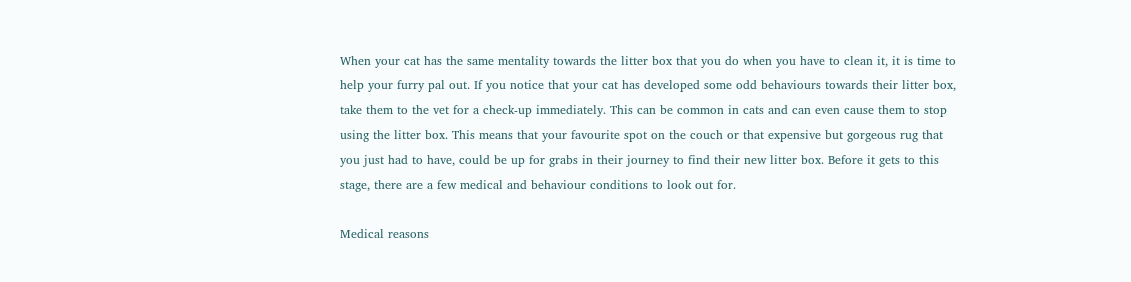When your cat has the same mentality towards the litter box that you do when you have to clean it, it is time to help your furry pal out. If you notice that your cat has developed some odd behaviours towards their litter box, take them to the vet for a check-up immediately. This can be common in cats and can even cause them to stop using the litter box. This means that your favourite spot on the couch or that expensive but gorgeous rug that you just had to have, could be up for grabs in their journey to find their new litter box. Before it gets to this stage, there are a few medical and behaviour conditions to look out for.

Medical reasons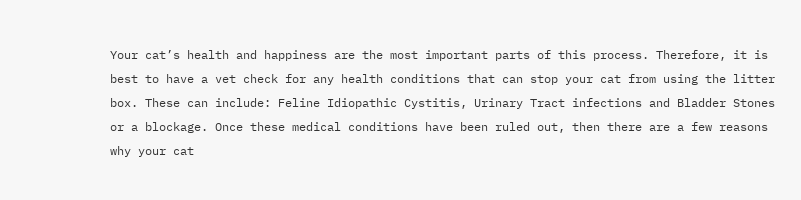Your cat’s health and happiness are the most important parts of this process. Therefore, it is best to have a vet check for any health conditions that can stop your cat from using the litter box. These can include: Feline Idiopathic Cystitis, Urinary Tract infections and Bladder Stones or a blockage. Once these medical conditions have been ruled out, then there are a few reasons why your cat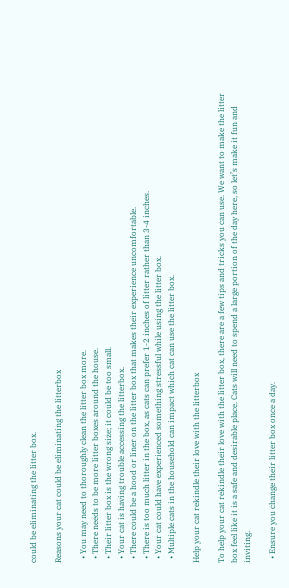could be eliminating the litter box.

Reasons your cat could be eliminating the litterbox

  • You may need to thoroughly clean the litter box more.
  • There needs to be more litter boxes around the house.
  • Their litter box is the wrong size; it could be too small.
  • Your cat is having trouble accessing the litterbox.
  • There could be a hood or liner on the litter box that makes their experience uncomfortable.
  • There is too much litter in the box, as cats can prefer 1-2 inches of litter rather than 3-4 inches.
  • Your cat could have experienced something stressful while using the litter box.
  • Multiple cats in the household can impact which cat can use the litter box.

Help your cat rekindle their love with the litterbox

To help your cat rekindle their love with the litter box, there are a few tips and tricks you can use. We want to make the litter box feel like it is a safe and desirable place. Cats will need to spend a large portion of the day here, so let’s make it fun and inviting.

  • Ensure you change their litter box once a day.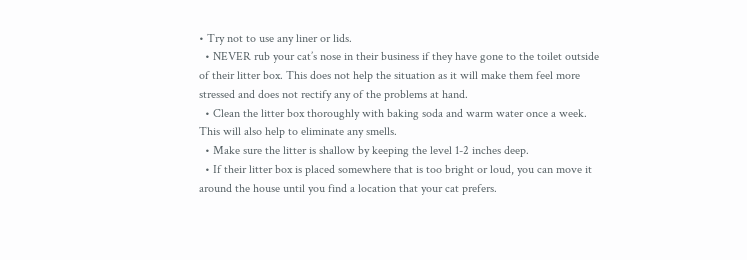• Try not to use any liner or lids.
  • NEVER rub your cat’s nose in their business if they have gone to the toilet outside of their litter box. This does not help the situation as it will make them feel more stressed and does not rectify any of the problems at hand.
  • Clean the litter box thoroughly with baking soda and warm water once a week. This will also help to eliminate any smells.
  • Make sure the litter is shallow by keeping the level 1-2 inches deep.
  • If their litter box is placed somewhere that is too bright or loud, you can move it around the house until you find a location that your cat prefers.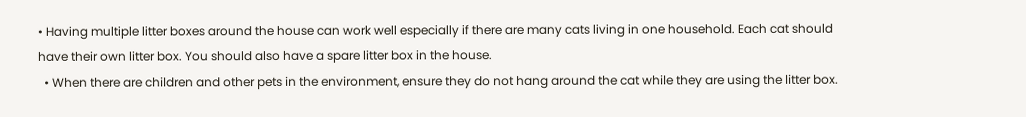• Having multiple litter boxes around the house can work well especially if there are many cats living in one household. Each cat should have their own litter box. You should also have a spare litter box in the house.
  • When there are children and other pets in the environment, ensure they do not hang around the cat while they are using the litter box.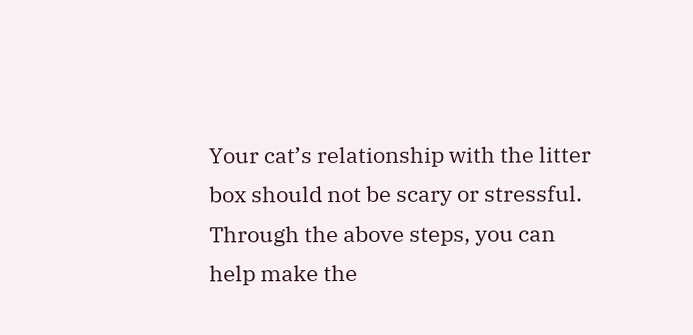Your cat’s relationship with the litter box should not be scary or stressful. Through the above steps, you can help make the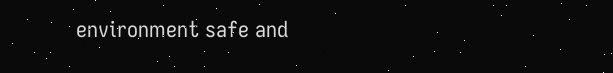environment safe and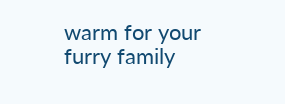warm for your furry family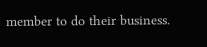member to do their business.